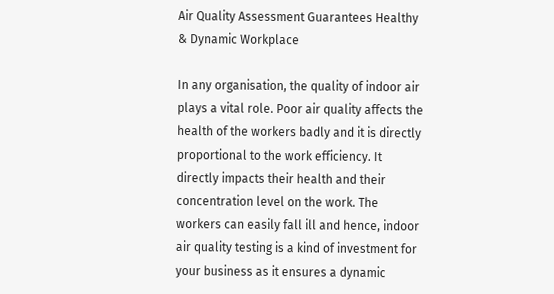Air Quality Assessment Guarantees Healthy & Dynamic Workplace

In any organisation, the quality of indoor air plays a vital role. Poor air quality affects the health of the workers badly and it is directly proportional to the work efficiency. It directly impacts their health and their concentration level on the work. The workers can easily fall ill and hence, indoor air quality testing is a kind of investment for your business as it ensures a dynamic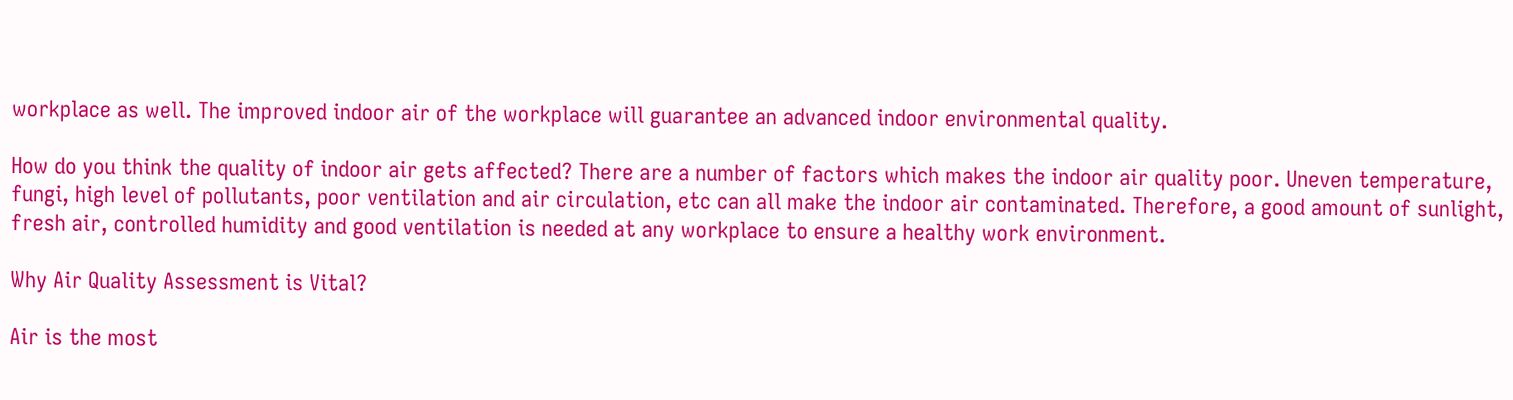workplace as well. The improved indoor air of the workplace will guarantee an advanced indoor environmental quality.

How do you think the quality of indoor air gets affected? There are a number of factors which makes the indoor air quality poor. Uneven temperature, fungi, high level of pollutants, poor ventilation and air circulation, etc can all make the indoor air contaminated. Therefore, a good amount of sunlight, fresh air, controlled humidity and good ventilation is needed at any workplace to ensure a healthy work environment.

Why Air Quality Assessment is Vital?

Air is the most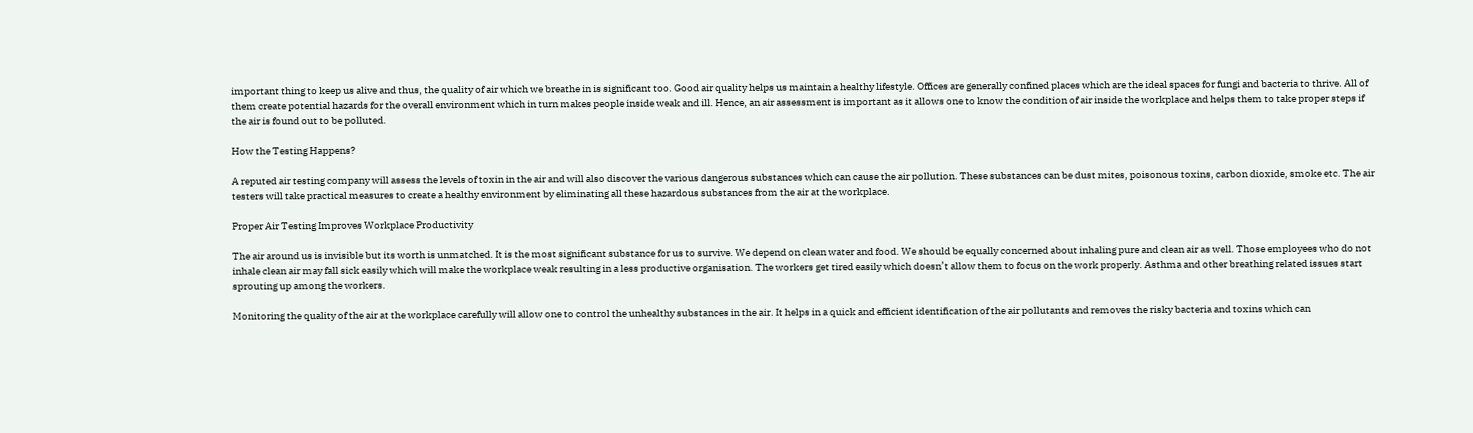important thing to keep us alive and thus, the quality of air which we breathe in is significant too. Good air quality helps us maintain a healthy lifestyle. Offices are generally confined places which are the ideal spaces for fungi and bacteria to thrive. All of them create potential hazards for the overall environment which in turn makes people inside weak and ill. Hence, an air assessment is important as it allows one to know the condition of air inside the workplace and helps them to take proper steps if the air is found out to be polluted.

How the Testing Happens?

A reputed air testing company will assess the levels of toxin in the air and will also discover the various dangerous substances which can cause the air pollution. These substances can be dust mites, poisonous toxins, carbon dioxide, smoke etc. The air testers will take practical measures to create a healthy environment by eliminating all these hazardous substances from the air at the workplace.

Proper Air Testing Improves Workplace Productivity

The air around us is invisible but its worth is unmatched. It is the most significant substance for us to survive. We depend on clean water and food. We should be equally concerned about inhaling pure and clean air as well. Those employees who do not inhale clean air may fall sick easily which will make the workplace weak resulting in a less productive organisation. The workers get tired easily which doesn’t allow them to focus on the work properly. Asthma and other breathing related issues start sprouting up among the workers.

Monitoring the quality of the air at the workplace carefully will allow one to control the unhealthy substances in the air. It helps in a quick and efficient identification of the air pollutants and removes the risky bacteria and toxins which can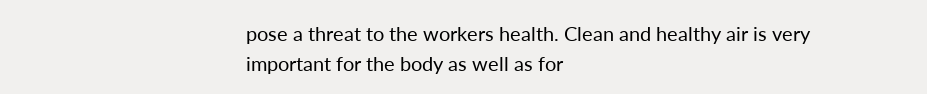pose a threat to the workers health. Clean and healthy air is very important for the body as well as for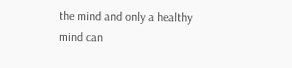the mind and only a healthy mind can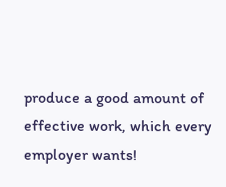produce a good amount of effective work, which every employer wants!